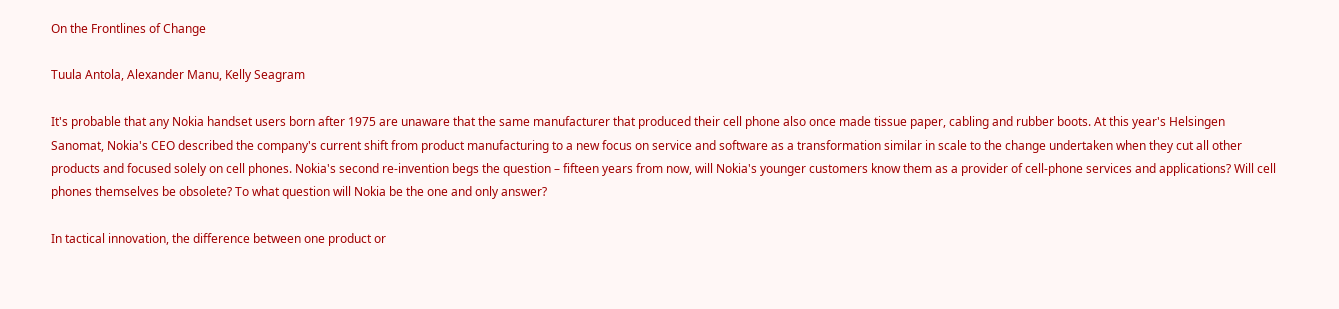On the Frontlines of Change

Tuula Antola, Alexander Manu, Kelly Seagram

It's probable that any Nokia handset users born after 1975 are unaware that the same manufacturer that produced their cell phone also once made tissue paper, cabling and rubber boots. At this year's Helsingen Sanomat, Nokia's CEO described the company's current shift from product manufacturing to a new focus on service and software as a transformation similar in scale to the change undertaken when they cut all other products and focused solely on cell phones. Nokia's second re-invention begs the question – fifteen years from now, will Nokia's younger customers know them as a provider of cell-phone services and applications? Will cell phones themselves be obsolete? To what question will Nokia be the one and only answer?

In tactical innovation, the difference between one product or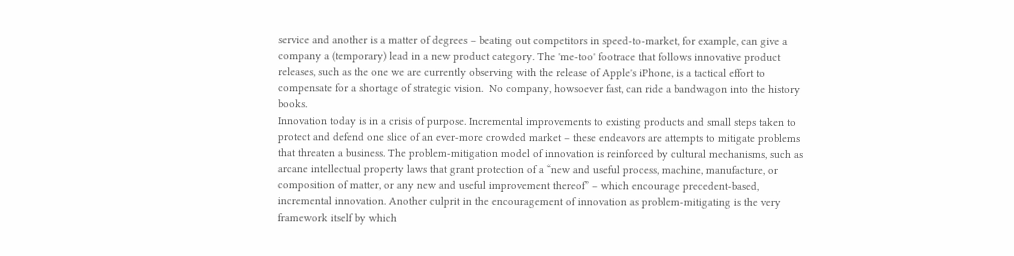service and another is a matter of degrees – beating out competitors in speed-to-market, for example, can give a company a (temporary) lead in a new product category. The 'me-too' footrace that follows innovative product releases, such as the one we are currently observing with the release of Apple's iPhone, is a tactical effort to compensate for a shortage of strategic vision.  No company, howsoever fast, can ride a bandwagon into the history books.
Innovation today is in a crisis of purpose. Incremental improvements to existing products and small steps taken to protect and defend one slice of an ever-more crowded market – these endeavors are attempts to mitigate problems that threaten a business. The problem-mitigation model of innovation is reinforced by cultural mechanisms, such as arcane intellectual property laws that grant protection of a “new and useful process, machine, manufacture, or composition of matter, or any new and useful improvement thereof” – which encourage precedent-based, incremental innovation. Another culprit in the encouragement of innovation as problem-mitigating is the very framework itself by which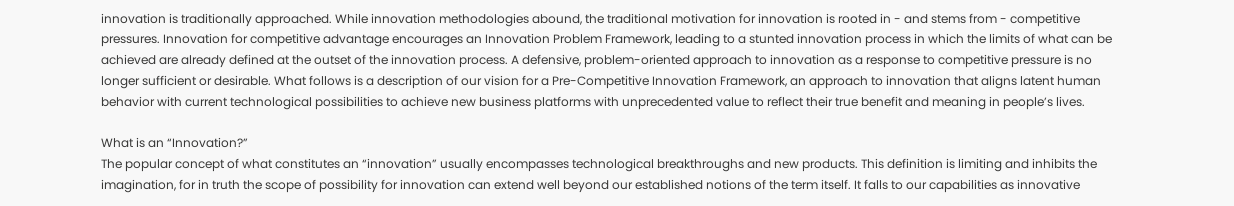innovation is traditionally approached. While innovation methodologies abound, the traditional motivation for innovation is rooted in - and stems from - competitive pressures. Innovation for competitive advantage encourages an Innovation Problem Framework, leading to a stunted innovation process in which the limits of what can be achieved are already defined at the outset of the innovation process. A defensive, problem-oriented approach to innovation as a response to competitive pressure is no longer sufficient or desirable. What follows is a description of our vision for a Pre-Competitive Innovation Framework, an approach to innovation that aligns latent human behavior with current technological possibilities to achieve new business platforms with unprecedented value to reflect their true benefit and meaning in people’s lives.

What is an “Innovation?”
The popular concept of what constitutes an “innovation” usually encompasses technological breakthroughs and new products. This definition is limiting and inhibits the imagination, for in truth the scope of possibility for innovation can extend well beyond our established notions of the term itself. It falls to our capabilities as innovative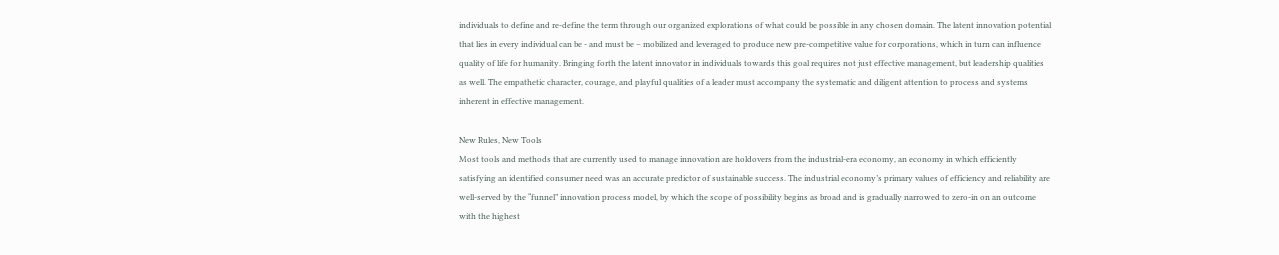individuals to define and re-define the term through our organized explorations of what could be possible in any chosen domain. The latent innovation potential that lies in every individual can be - and must be – mobilized and leveraged to produce new pre-competitive value for corporations, which in turn can influence quality of life for humanity. Bringing forth the latent innovator in individuals towards this goal requires not just effective management, but leadership qualities as well. The empathetic character, courage, and playful qualities of a leader must accompany the systematic and diligent attention to process and systems inherent in effective management.

New Rules, New Tools
Most tools and methods that are currently used to manage innovation are holdovers from the industrial-era economy, an economy in which efficiently satisfying an identified consumer need was an accurate predictor of sustainable success. The industrial economy’s primary values of efficiency and reliability are well-served by the “funnel” innovation process model, by which the scope of possibility begins as broad and is gradually narrowed to zero-in on an outcome with the highest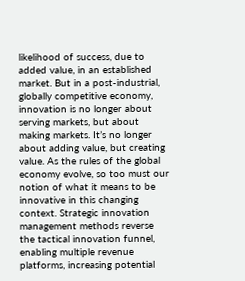likelihood of success, due to added value, in an established market. But in a post-industrial, globally competitive economy, innovation is no longer about serving markets, but about making markets. It’s no longer about adding value, but creating value. As the rules of the global economy evolve, so too must our notion of what it means to be innovative in this changing context. Strategic innovation management methods reverse the tactical innovation funnel, enabling multiple revenue platforms, increasing potential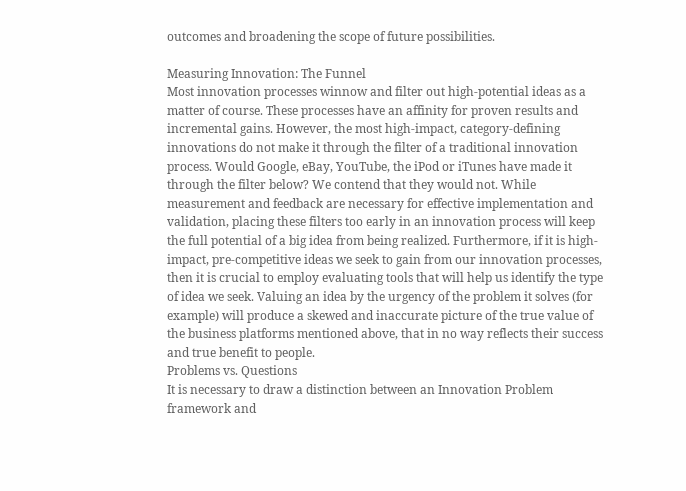outcomes and broadening the scope of future possibilities.

Measuring Innovation: The Funnel
Most innovation processes winnow and filter out high-potential ideas as a matter of course. These processes have an affinity for proven results and incremental gains. However, the most high-impact, category-defining innovations do not make it through the filter of a traditional innovation process. Would Google, eBay, YouTube, the iPod or iTunes have made it through the filter below? We contend that they would not. While measurement and feedback are necessary for effective implementation and validation, placing these filters too early in an innovation process will keep the full potential of a big idea from being realized. Furthermore, if it is high-impact, pre-competitive ideas we seek to gain from our innovation processes, then it is crucial to employ evaluating tools that will help us identify the type of idea we seek. Valuing an idea by the urgency of the problem it solves (for example) will produce a skewed and inaccurate picture of the true value of the business platforms mentioned above, that in no way reflects their success and true benefit to people.
Problems vs. Questions
It is necessary to draw a distinction between an Innovation Problem framework and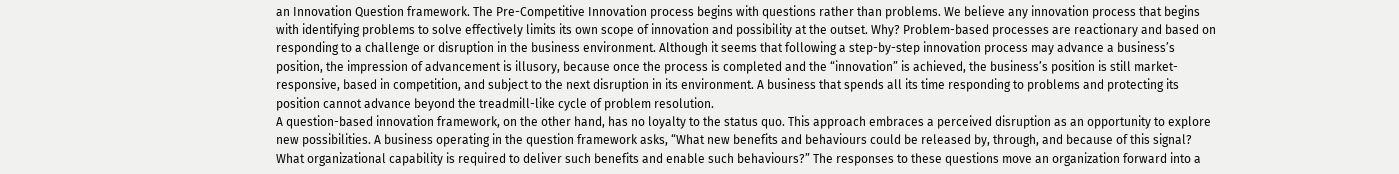an Innovation Question framework. The Pre-Competitive Innovation process begins with questions rather than problems. We believe any innovation process that begins with identifying problems to solve effectively limits its own scope of innovation and possibility at the outset. Why? Problem-based processes are reactionary and based on responding to a challenge or disruption in the business environment. Although it seems that following a step-by-step innovation process may advance a business’s position, the impression of advancement is illusory, because once the process is completed and the “innovation” is achieved, the business’s position is still market-responsive, based in competition, and subject to the next disruption in its environment. A business that spends all its time responding to problems and protecting its position cannot advance beyond the treadmill-like cycle of problem resolution.
A question-based innovation framework, on the other hand, has no loyalty to the status quo. This approach embraces a perceived disruption as an opportunity to explore new possibilities. A business operating in the question framework asks, “What new benefits and behaviours could be released by, through, and because of this signal? What organizational capability is required to deliver such benefits and enable such behaviours?” The responses to these questions move an organization forward into a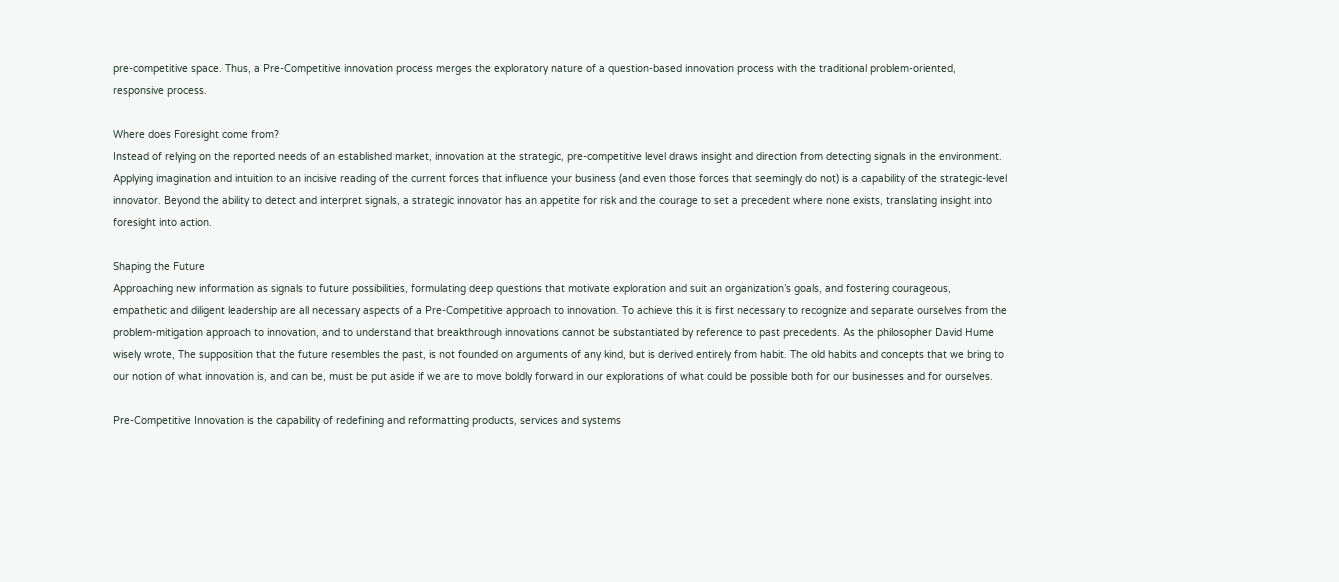pre-competitive space. Thus, a Pre-Competitive innovation process merges the exploratory nature of a question-based innovation process with the traditional problem-oriented, responsive process.

Where does Foresight come from?
Instead of relying on the reported needs of an established market, innovation at the strategic, pre-competitive level draws insight and direction from detecting signals in the environment. Applying imagination and intuition to an incisive reading of the current forces that influence your business (and even those forces that seemingly do not) is a capability of the strategic-level innovator. Beyond the ability to detect and interpret signals, a strategic innovator has an appetite for risk and the courage to set a precedent where none exists, translating insight into foresight into action.

Shaping the Future
Approaching new information as signals to future possibilities, formulating deep questions that motivate exploration and suit an organization’s goals, and fostering courageous, empathetic and diligent leadership are all necessary aspects of a Pre-Competitive approach to innovation. To achieve this it is first necessary to recognize and separate ourselves from the problem-mitigation approach to innovation, and to understand that breakthrough innovations cannot be substantiated by reference to past precedents. As the philosopher David Hume wisely wrote, The supposition that the future resembles the past, is not founded on arguments of any kind, but is derived entirely from habit. The old habits and concepts that we bring to our notion of what innovation is, and can be, must be put aside if we are to move boldly forward in our explorations of what could be possible both for our businesses and for ourselves.

Pre-Competitive Innovation is the capability of redefining and reformatting products, services and systems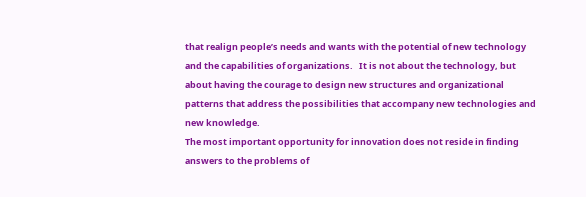that realign people’s needs and wants with the potential of new technology and the capabilities of organizations.   It is not about the technology, but about having the courage to design new structures and organizational patterns that address the possibilities that accompany new technologies and new knowledge.
The most important opportunity for innovation does not reside in finding answers to the problems of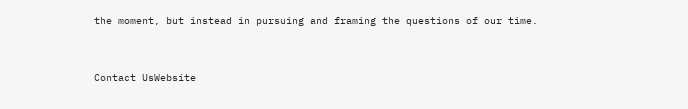the moment, but instead in pursuing and framing the questions of our time.


Contact UsWebsite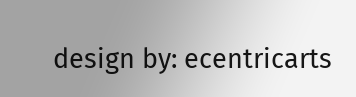design by: ecentricarts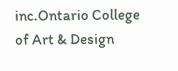inc.Ontario College of Art & Design